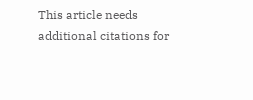This article needs additional citations for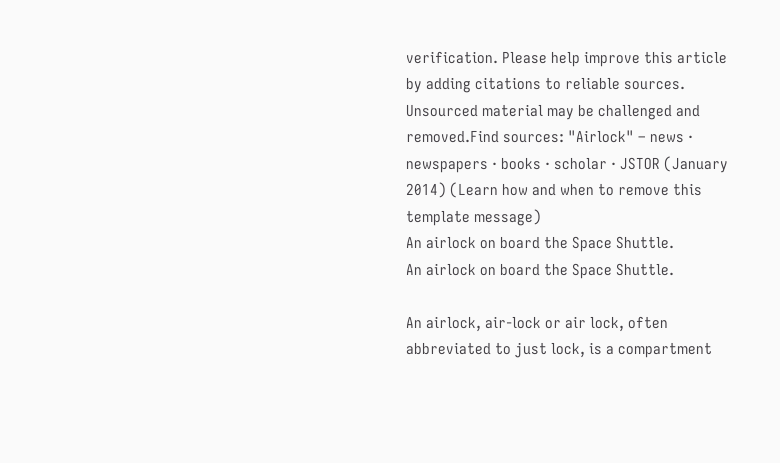verification. Please help improve this article by adding citations to reliable sources. Unsourced material may be challenged and removed.Find sources: "Airlock" – news · newspapers · books · scholar · JSTOR (January 2014) (Learn how and when to remove this template message)
An airlock on board the Space Shuttle.
An airlock on board the Space Shuttle.

An airlock, air-lock or air lock, often abbreviated to just lock, is a compartment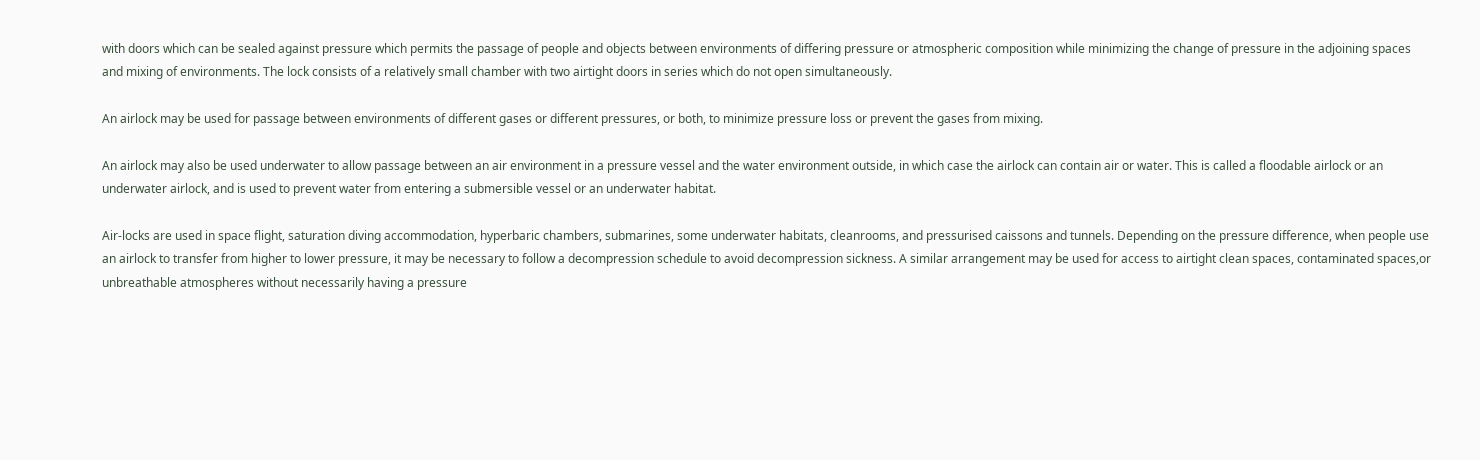with doors which can be sealed against pressure which permits the passage of people and objects between environments of differing pressure or atmospheric composition while minimizing the change of pressure in the adjoining spaces and mixing of environments. The lock consists of a relatively small chamber with two airtight doors in series which do not open simultaneously.

An airlock may be used for passage between environments of different gases or different pressures, or both, to minimize pressure loss or prevent the gases from mixing.

An airlock may also be used underwater to allow passage between an air environment in a pressure vessel and the water environment outside, in which case the airlock can contain air or water. This is called a floodable airlock or an underwater airlock, and is used to prevent water from entering a submersible vessel or an underwater habitat.

Air-locks are used in space flight, saturation diving accommodation, hyperbaric chambers, submarines, some underwater habitats, cleanrooms, and pressurised caissons and tunnels. Depending on the pressure difference, when people use an airlock to transfer from higher to lower pressure, it may be necessary to follow a decompression schedule to avoid decompression sickness. A similar arrangement may be used for access to airtight clean spaces, contaminated spaces,or unbreathable atmospheres without necessarily having a pressure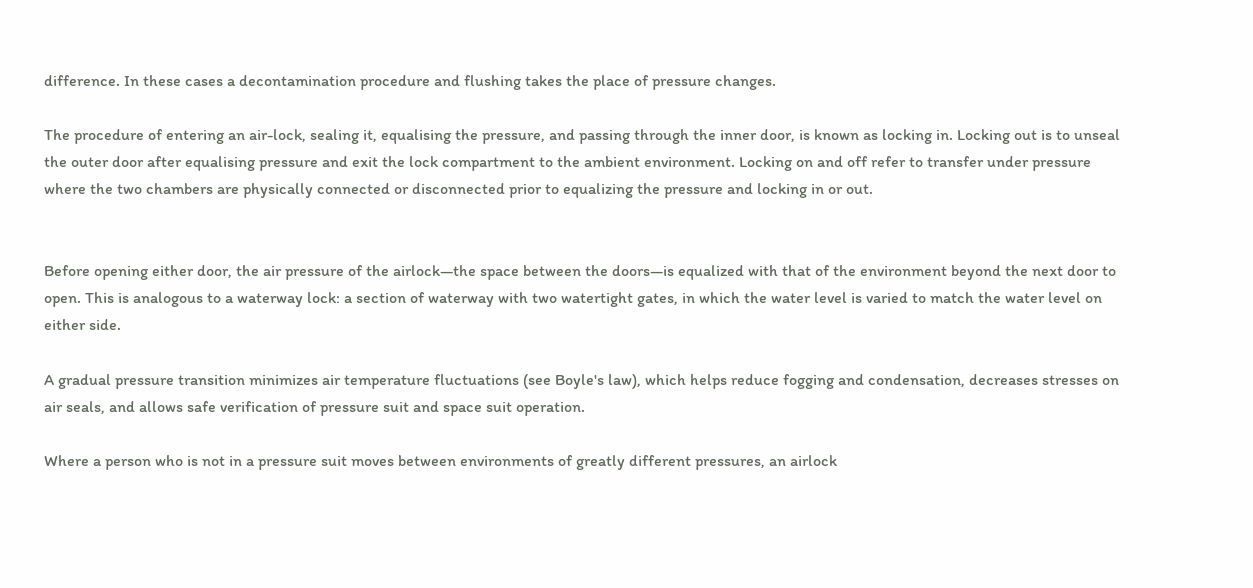difference. In these cases a decontamination procedure and flushing takes the place of pressure changes.

The procedure of entering an air-lock, sealing it, equalising the pressure, and passing through the inner door, is known as locking in. Locking out is to unseal the outer door after equalising pressure and exit the lock compartment to the ambient environment. Locking on and off refer to transfer under pressure where the two chambers are physically connected or disconnected prior to equalizing the pressure and locking in or out.


Before opening either door, the air pressure of the airlock—the space between the doors—is equalized with that of the environment beyond the next door to open. This is analogous to a waterway lock: a section of waterway with two watertight gates, in which the water level is varied to match the water level on either side.

A gradual pressure transition minimizes air temperature fluctuations (see Boyle's law), which helps reduce fogging and condensation, decreases stresses on air seals, and allows safe verification of pressure suit and space suit operation.

Where a person who is not in a pressure suit moves between environments of greatly different pressures, an airlock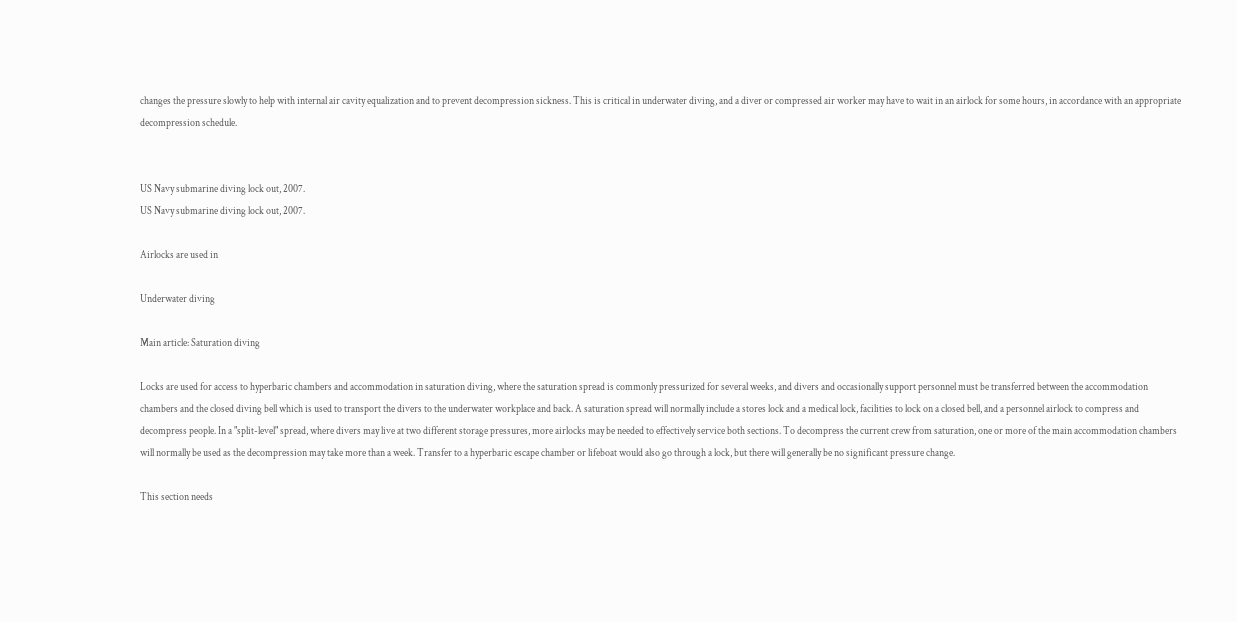changes the pressure slowly to help with internal air cavity equalization and to prevent decompression sickness. This is critical in underwater diving, and a diver or compressed air worker may have to wait in an airlock for some hours, in accordance with an appropriate decompression schedule.


US Navy submarine diving lock out, 2007.
US Navy submarine diving lock out, 2007.

Airlocks are used in

Underwater diving

Main article: Saturation diving

Locks are used for access to hyperbaric chambers and accommodation in saturation diving, where the saturation spread is commonly pressurized for several weeks, and divers and occasionally support personnel must be transferred between the accommodation chambers and the closed diving bell which is used to transport the divers to the underwater workplace and back. A saturation spread will normally include a stores lock and a medical lock, facilities to lock on a closed bell, and a personnel airlock to compress and decompress people. In a "split-level" spread, where divers may live at two different storage pressures, more airlocks may be needed to effectively service both sections. To decompress the current crew from saturation, one or more of the main accommodation chambers will normally be used as the decompression may take more than a week. Transfer to a hyperbaric escape chamber or lifeboat would also go through a lock, but there will generally be no significant pressure change.

This section needs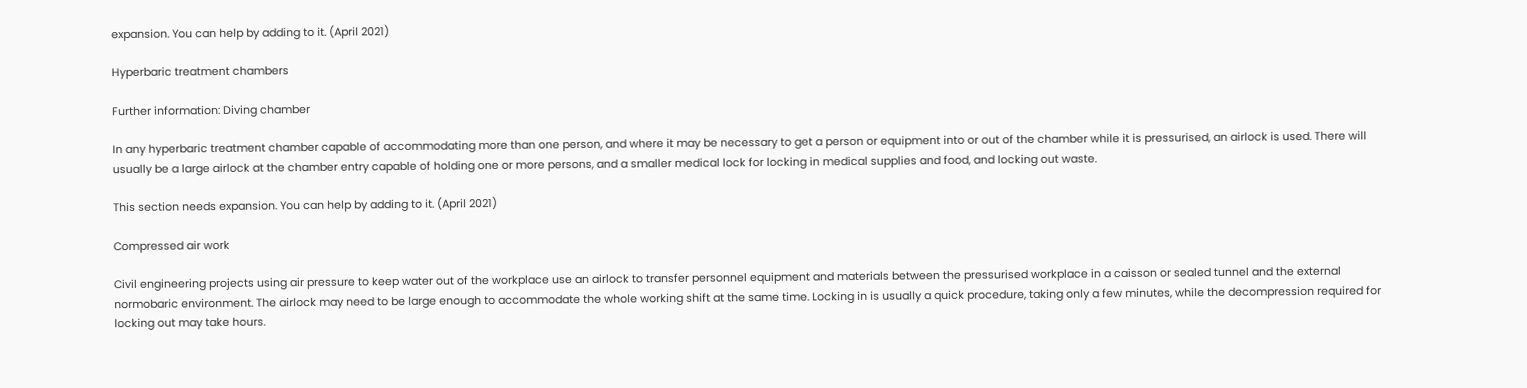expansion. You can help by adding to it. (April 2021)

Hyperbaric treatment chambers

Further information: Diving chamber

In any hyperbaric treatment chamber capable of accommodating more than one person, and where it may be necessary to get a person or equipment into or out of the chamber while it is pressurised, an airlock is used. There will usually be a large airlock at the chamber entry capable of holding one or more persons, and a smaller medical lock for locking in medical supplies and food, and locking out waste.

This section needs expansion. You can help by adding to it. (April 2021)

Compressed air work

Civil engineering projects using air pressure to keep water out of the workplace use an airlock to transfer personnel equipment and materials between the pressurised workplace in a caisson or sealed tunnel and the external normobaric environment. The airlock may need to be large enough to accommodate the whole working shift at the same time. Locking in is usually a quick procedure, taking only a few minutes, while the decompression required for locking out may take hours.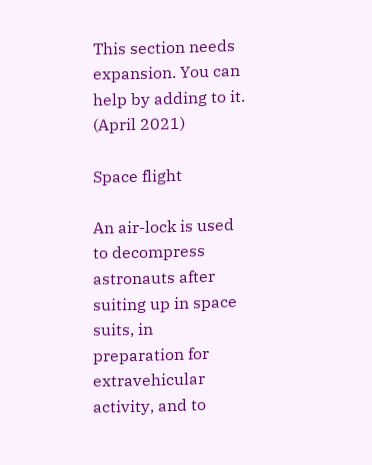This section needs expansion. You can help by adding to it. (April 2021)

Space flight

An air-lock is used to decompress astronauts after suiting up in space suits, in preparation for extravehicular activity, and to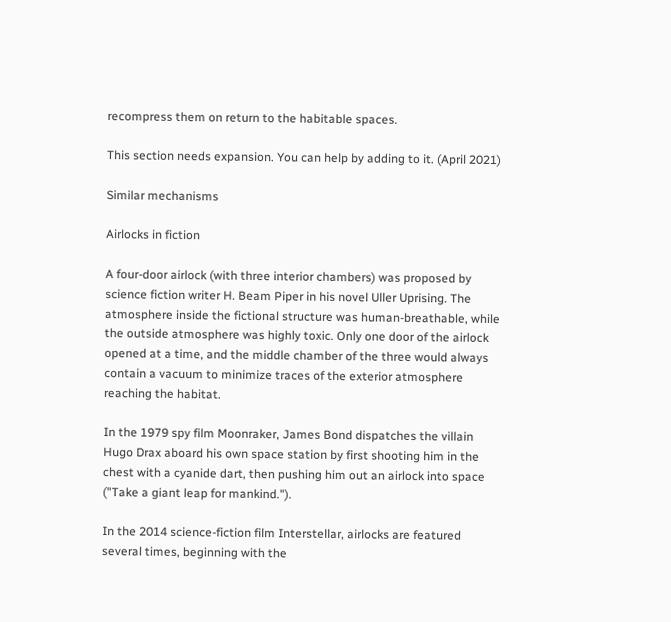recompress them on return to the habitable spaces.

This section needs expansion. You can help by adding to it. (April 2021)

Similar mechanisms

Airlocks in fiction

A four-door airlock (with three interior chambers) was proposed by science fiction writer H. Beam Piper in his novel Uller Uprising. The atmosphere inside the fictional structure was human-breathable, while the outside atmosphere was highly toxic. Only one door of the airlock opened at a time, and the middle chamber of the three would always contain a vacuum to minimize traces of the exterior atmosphere reaching the habitat.

In the 1979 spy film Moonraker, James Bond dispatches the villain Hugo Drax aboard his own space station by first shooting him in the chest with a cyanide dart, then pushing him out an airlock into space ("Take a giant leap for mankind.").

In the 2014 science-fiction film Interstellar, airlocks are featured several times, beginning with the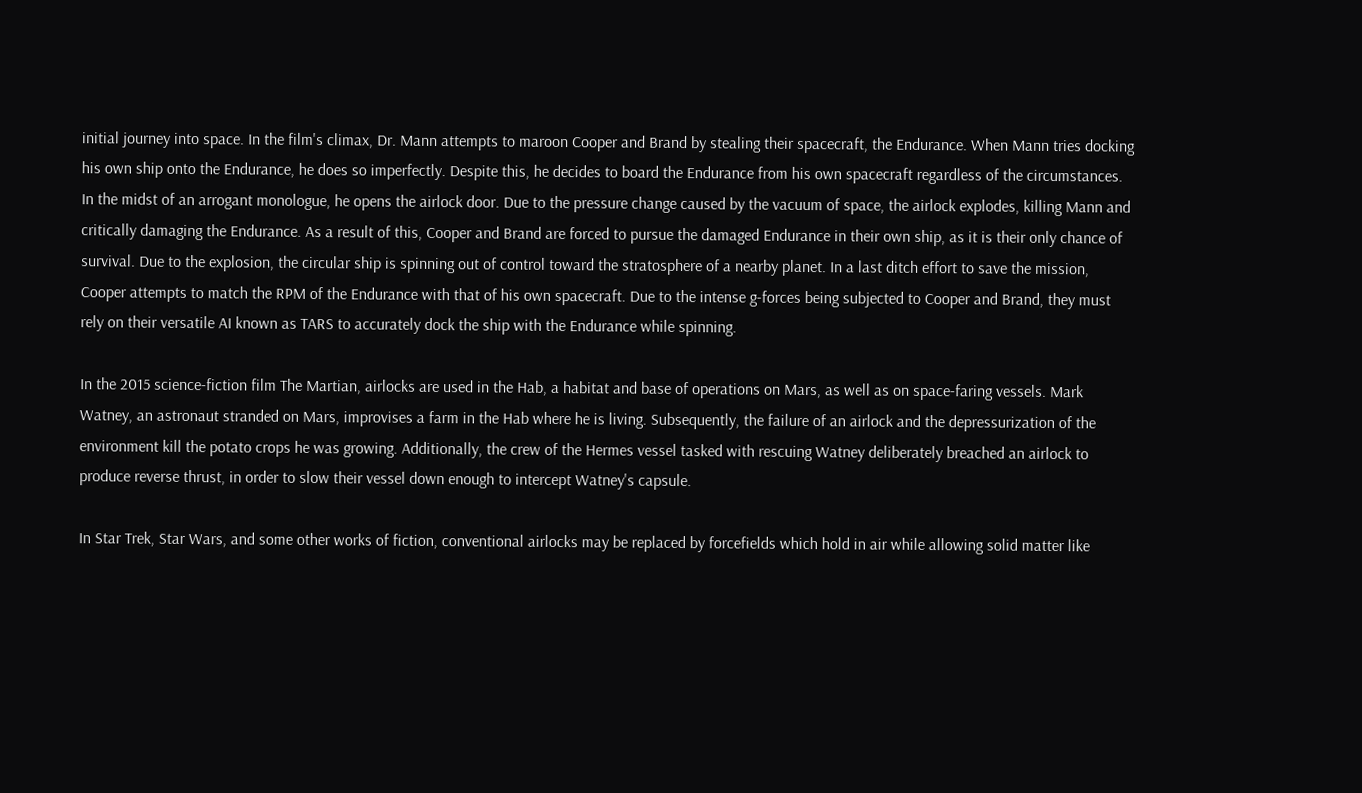initial journey into space. In the film's climax, Dr. Mann attempts to maroon Cooper and Brand by stealing their spacecraft, the Endurance. When Mann tries docking his own ship onto the Endurance, he does so imperfectly. Despite this, he decides to board the Endurance from his own spacecraft regardless of the circumstances. In the midst of an arrogant monologue, he opens the airlock door. Due to the pressure change caused by the vacuum of space, the airlock explodes, killing Mann and critically damaging the Endurance. As a result of this, Cooper and Brand are forced to pursue the damaged Endurance in their own ship, as it is their only chance of survival. Due to the explosion, the circular ship is spinning out of control toward the stratosphere of a nearby planet. In a last ditch effort to save the mission, Cooper attempts to match the RPM of the Endurance with that of his own spacecraft. Due to the intense g-forces being subjected to Cooper and Brand, they must rely on their versatile AI known as TARS to accurately dock the ship with the Endurance while spinning.

In the 2015 science-fiction film The Martian, airlocks are used in the Hab, a habitat and base of operations on Mars, as well as on space-faring vessels. Mark Watney, an astronaut stranded on Mars, improvises a farm in the Hab where he is living. Subsequently, the failure of an airlock and the depressurization of the environment kill the potato crops he was growing. Additionally, the crew of the Hermes vessel tasked with rescuing Watney deliberately breached an airlock to produce reverse thrust, in order to slow their vessel down enough to intercept Watney's capsule.

In Star Trek, Star Wars, and some other works of fiction, conventional airlocks may be replaced by forcefields which hold in air while allowing solid matter like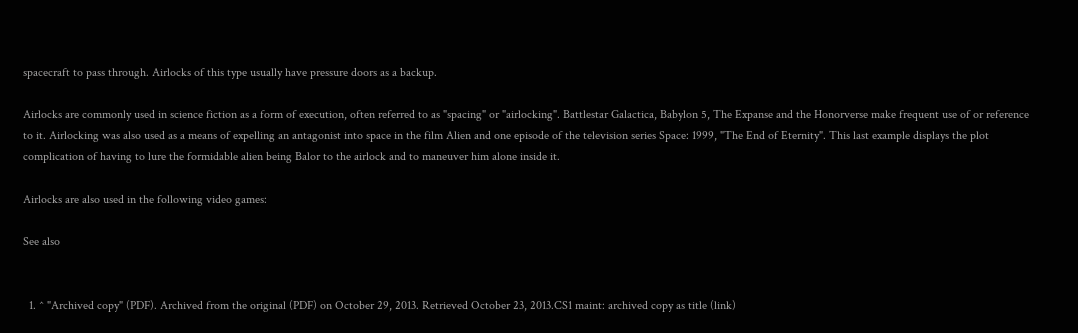spacecraft to pass through. Airlocks of this type usually have pressure doors as a backup.

Airlocks are commonly used in science fiction as a form of execution, often referred to as "spacing" or "airlocking". Battlestar Galactica, Babylon 5, The Expanse and the Honorverse make frequent use of or reference to it. Airlocking was also used as a means of expelling an antagonist into space in the film Alien and one episode of the television series Space: 1999, "The End of Eternity". This last example displays the plot complication of having to lure the formidable alien being Balor to the airlock and to maneuver him alone inside it.

Airlocks are also used in the following video games:

See also


  1. ^ "Archived copy" (PDF). Archived from the original (PDF) on October 29, 2013. Retrieved October 23, 2013.CS1 maint: archived copy as title (link)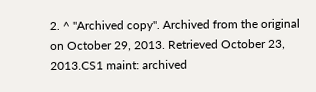2. ^ "Archived copy". Archived from the original on October 29, 2013. Retrieved October 23, 2013.CS1 maint: archived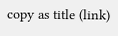copy as title (link)